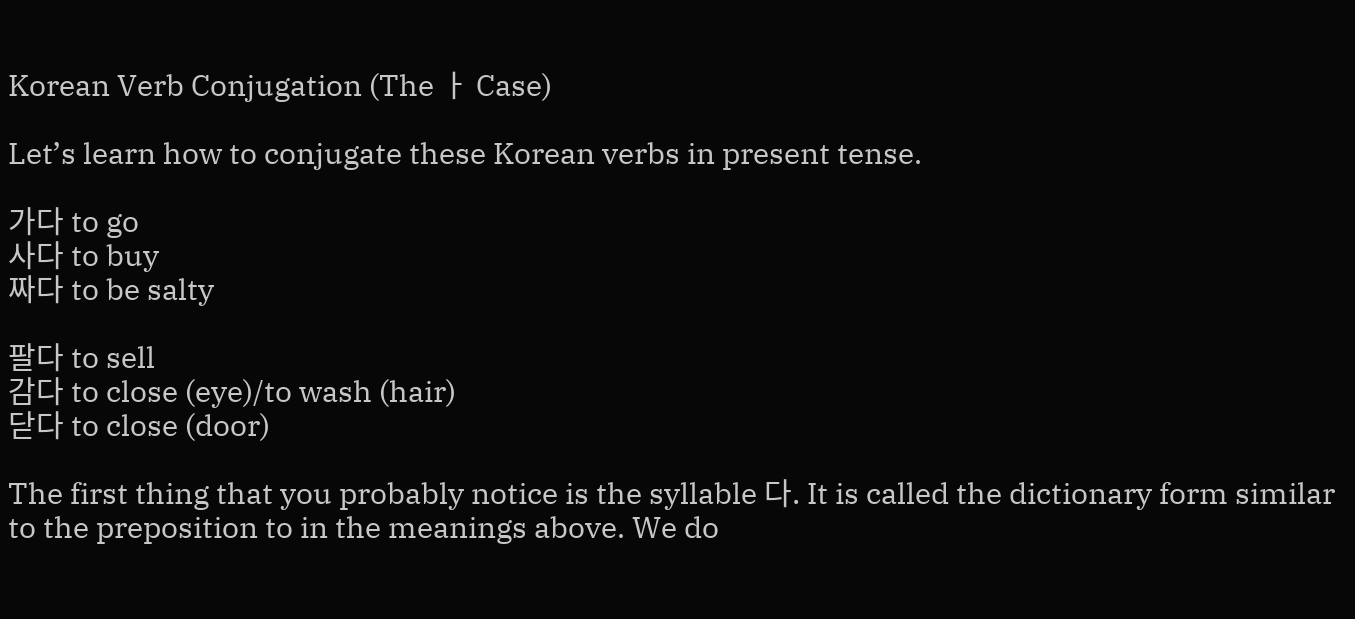Korean Verb Conjugation (The ㅏ Case)

Let’s learn how to conjugate these Korean verbs in present tense.

가다 to go
사다 to buy
짜다 to be salty

팔다 to sell
감다 to close (eye)/to wash (hair)
닫다 to close (door)

The first thing that you probably notice is the syllable 다. It is called the dictionary form similar to the preposition to in the meanings above. We do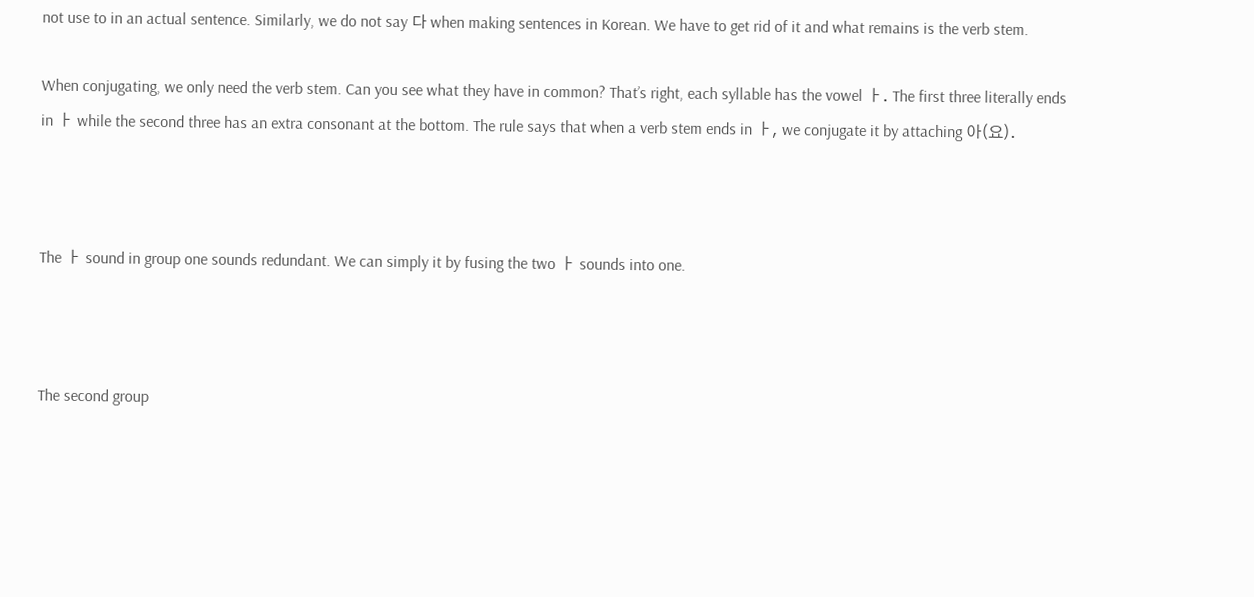not use to in an actual sentence. Similarly, we do not say 다 when making sentences in Korean. We have to get rid of it and what remains is the verb stem.

When conjugating, we only need the verb stem. Can you see what they have in common? That’s right, each syllable has the vowel ㅏ. The first three literally ends in ㅏ while the second three has an extra consonant at the bottom. The rule says that when a verb stem ends in ㅏ, we conjugate it by attaching 아(요).



The ㅏ sound in group one sounds redundant. We can simply it by fusing the two ㅏ sounds into one.



The second group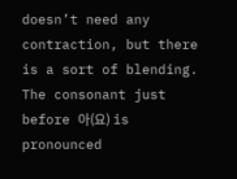doesn’t need any contraction, but there is a sort of blending. The consonant just before 아(요) is pronounced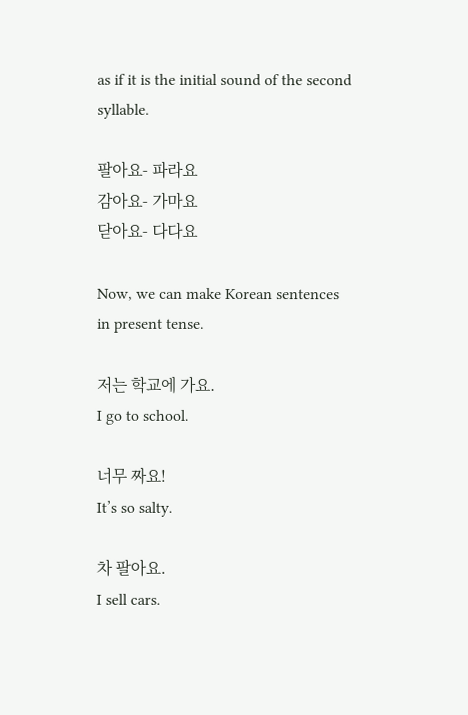as if it is the initial sound of the second syllable.

팔아요- 파라요
감아요- 가마요
닫아요- 다다요

Now, we can make Korean sentences in present tense.

저는 학교에 가요.
I go to school.

너무 짜요!
It’s so salty.

차 팔아요.
I sell cars.